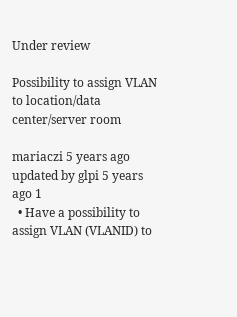Under review

Possibility to assign VLAN to location/data center/server room

mariaczi 5 years ago updated by glpi 5 years ago 1
  • Have a possibility to assign VLAN (VLANID) to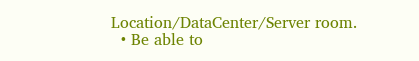Location/DataCenter/Server room.
  • Be able to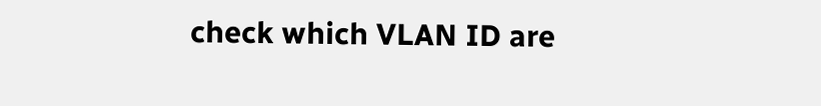check which VLAN ID are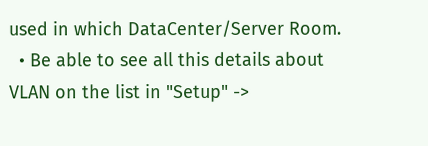used in which DataCenter/Server Room.
  • Be able to see all this details about VLAN on the list in "Setup" ->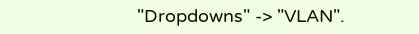"Dropdowns" -> "VLAN".